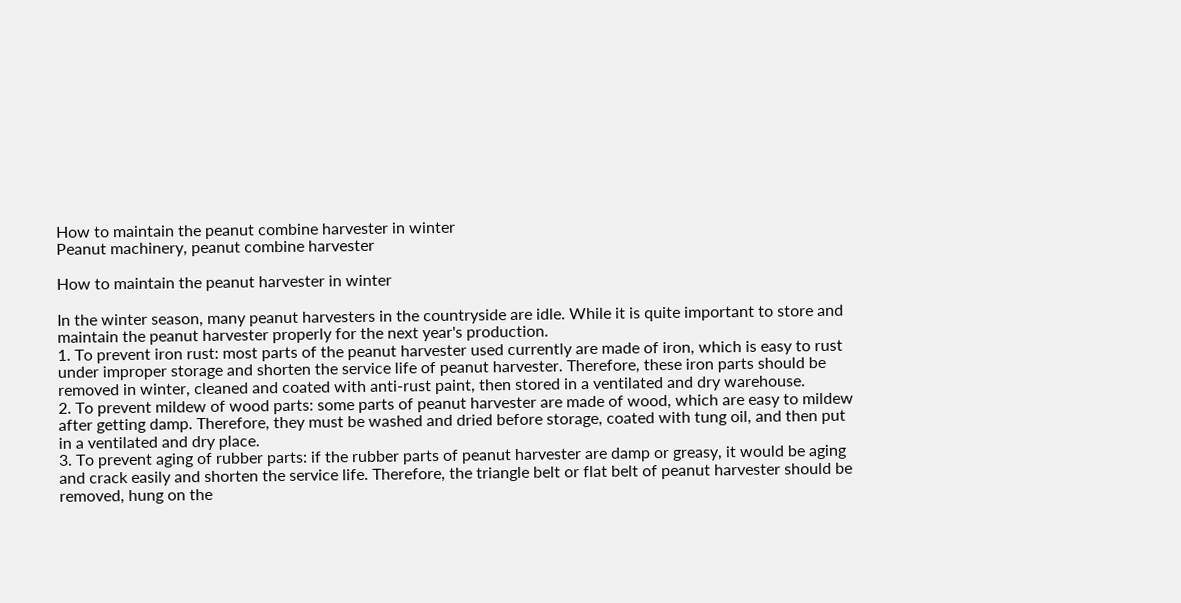How to maintain the peanut combine harvester in winter
Peanut machinery, peanut combine harvester

How to maintain the peanut harvester in winter

In the winter season, many peanut harvesters in the countryside are idle. While it is quite important to store and maintain the peanut harvester properly for the next year's production.
1. To prevent iron rust: most parts of the peanut harvester used currently are made of iron, which is easy to rust under improper storage and shorten the service life of peanut harvester. Therefore, these iron parts should be removed in winter, cleaned and coated with anti-rust paint, then stored in a ventilated and dry warehouse.
2. To prevent mildew of wood parts: some parts of peanut harvester are made of wood, which are easy to mildew after getting damp. Therefore, they must be washed and dried before storage, coated with tung oil, and then put in a ventilated and dry place.
3. To prevent aging of rubber parts: if the rubber parts of peanut harvester are damp or greasy, it would be aging and crack easily and shorten the service life. Therefore, the triangle belt or flat belt of peanut harvester should be removed, hung on the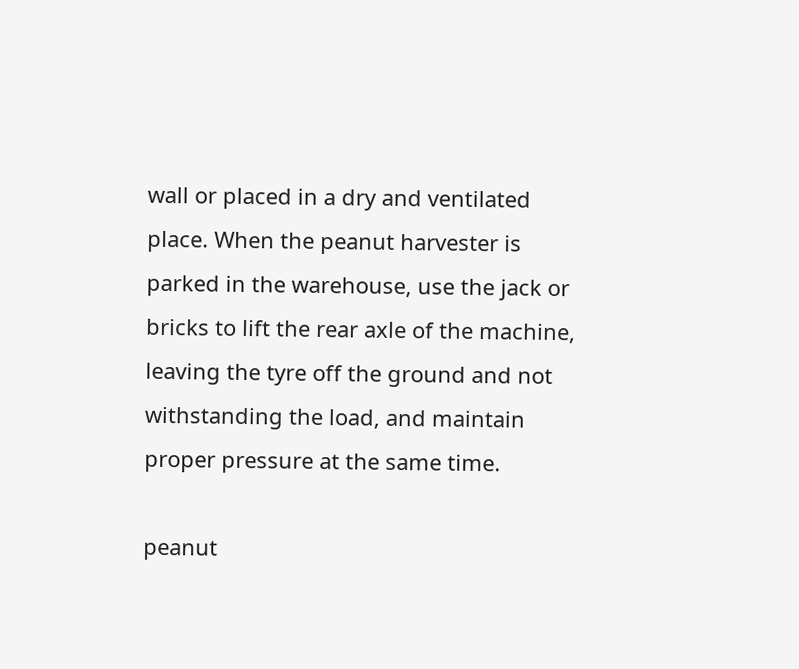wall or placed in a dry and ventilated place. When the peanut harvester is parked in the warehouse, use the jack or bricks to lift the rear axle of the machine, leaving the tyre off the ground and not withstanding the load, and maintain proper pressure at the same time.

peanut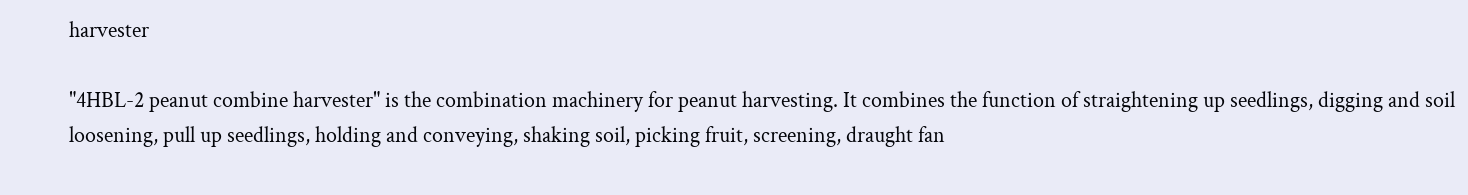harvester

"4HBL-2 peanut combine harvester" is the combination machinery for peanut harvesting. It combines the function of straightening up seedlings, digging and soil loosening, pull up seedlings, holding and conveying, shaking soil, picking fruit, screening, draught fan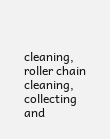cleaning, roller chain cleaning, collecting and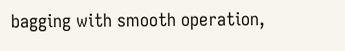bagging with smooth operation,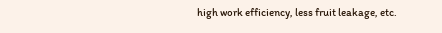high work efficiency, less fruit leakage, etc.